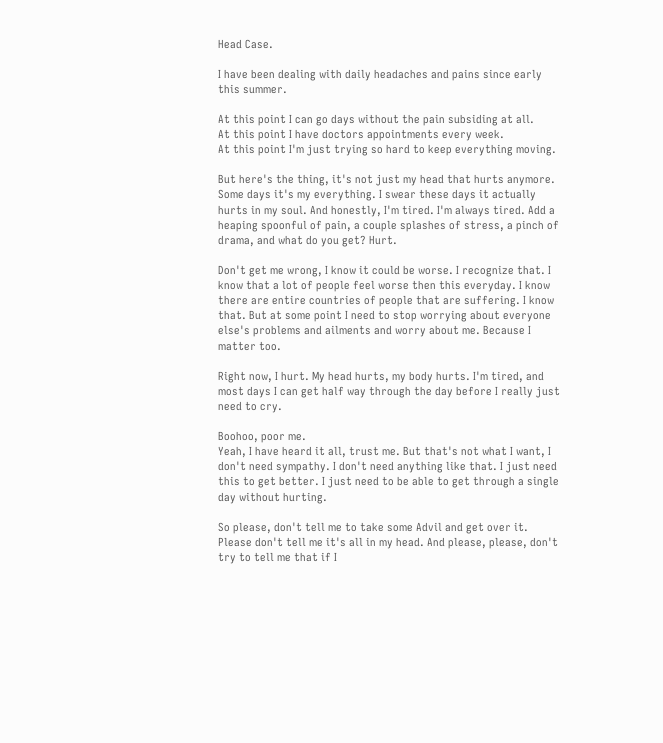Head Case.

I have been dealing with daily headaches and pains since early this summer.

At this point I can go days without the pain subsiding at all.
At this point I have doctors appointments every week.
At this point I'm just trying so hard to keep everything moving.

But here's the thing, it's not just my head that hurts anymore. Some days it's my everything. I swear these days it actually hurts in my soul. And honestly, I'm tired. I'm always tired. Add a heaping spoonful of pain, a couple splashes of stress, a pinch of drama, and what do you get? Hurt.

Don't get me wrong, I know it could be worse. I recognize that. I know that a lot of people feel worse then this everyday. I know there are entire countries of people that are suffering. I know that. But at some point I need to stop worrying about everyone else's problems and ailments and worry about me. Because I matter too.

Right now, I hurt. My head hurts, my body hurts. I'm tired, and most days I can get half way through the day before I really just need to cry.

Boohoo, poor me.
Yeah, I have heard it all, trust me. But that's not what I want, I don't need sympathy. I don't need anything like that. I just need this to get better. I just need to be able to get through a single day without hurting.

So please, don't tell me to take some Advil and get over it. Please don't tell me it's all in my head. And please, please, don't try to tell me that if I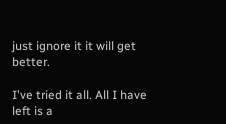just ignore it it will get better.

I've tried it all. All I have left is a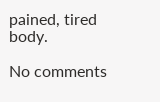pained, tired body.

No comments